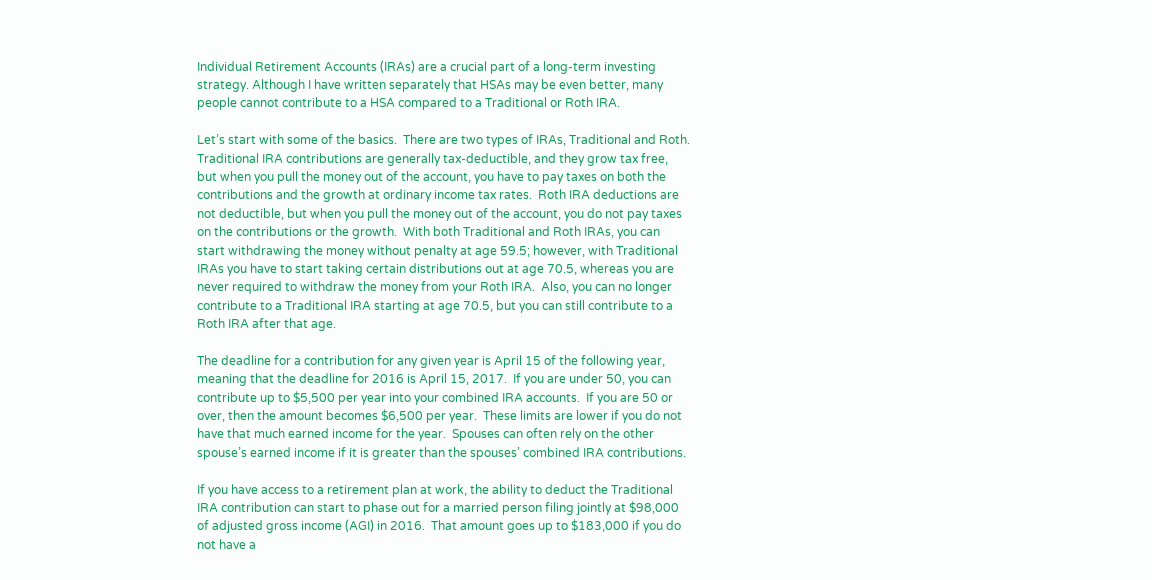Individual Retirement Accounts (IRAs) are a crucial part of a long-term investing strategy. Although I have written separately that HSAs may be even better, many people cannot contribute to a HSA compared to a Traditional or Roth IRA.

Let’s start with some of the basics.  There are two types of IRAs, Traditional and Roth.  Traditional IRA contributions are generally tax-deductible, and they grow tax free, but when you pull the money out of the account, you have to pay taxes on both the contributions and the growth at ordinary income tax rates.  Roth IRA deductions are not deductible, but when you pull the money out of the account, you do not pay taxes on the contributions or the growth.  With both Traditional and Roth IRAs, you can start withdrawing the money without penalty at age 59.5; however, with Traditional IRAs you have to start taking certain distributions out at age 70.5, whereas you are never required to withdraw the money from your Roth IRA.  Also, you can no longer contribute to a Traditional IRA starting at age 70.5, but you can still contribute to a Roth IRA after that age.

The deadline for a contribution for any given year is April 15 of the following year, meaning that the deadline for 2016 is April 15, 2017.  If you are under 50, you can contribute up to $5,500 per year into your combined IRA accounts.  If you are 50 or over, then the amount becomes $6,500 per year.  These limits are lower if you do not have that much earned income for the year.  Spouses can often rely on the other spouse’s earned income if it is greater than the spouses’ combined IRA contributions.

If you have access to a retirement plan at work, the ability to deduct the Traditional IRA contribution can start to phase out for a married person filing jointly at $98,000 of adjusted gross income (AGI) in 2016.  That amount goes up to $183,000 if you do not have a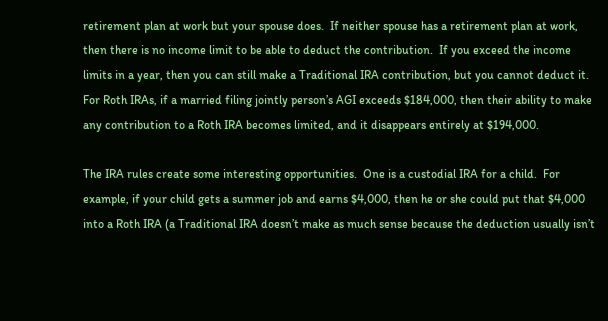retirement plan at work but your spouse does.  If neither spouse has a retirement plan at work, then there is no income limit to be able to deduct the contribution.  If you exceed the income limits in a year, then you can still make a Traditional IRA contribution, but you cannot deduct it. For Roth IRAs, if a married filing jointly person’s AGI exceeds $184,000, then their ability to make any contribution to a Roth IRA becomes limited, and it disappears entirely at $194,000.

The IRA rules create some interesting opportunities.  One is a custodial IRA for a child.  For example, if your child gets a summer job and earns $4,000, then he or she could put that $4,000 into a Roth IRA (a Traditional IRA doesn’t make as much sense because the deduction usually isn’t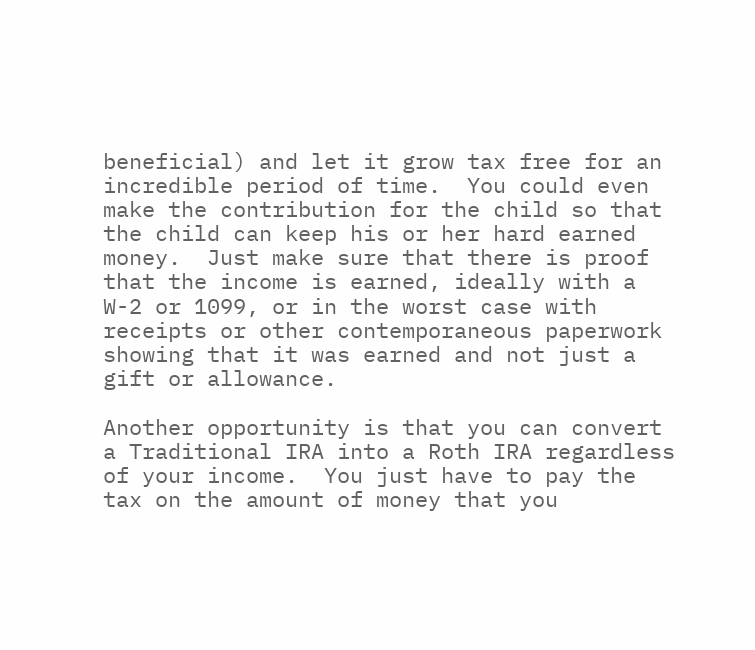beneficial) and let it grow tax free for an incredible period of time.  You could even make the contribution for the child so that the child can keep his or her hard earned money.  Just make sure that there is proof that the income is earned, ideally with a W-2 or 1099, or in the worst case with receipts or other contemporaneous paperwork showing that it was earned and not just a gift or allowance.

Another opportunity is that you can convert a Traditional IRA into a Roth IRA regardless of your income.  You just have to pay the tax on the amount of money that you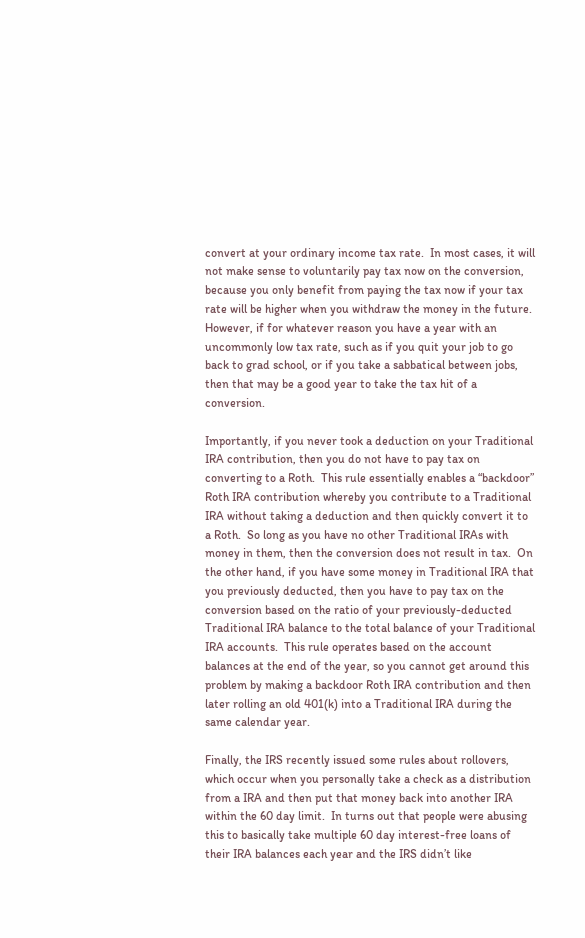convert at your ordinary income tax rate.  In most cases, it will not make sense to voluntarily pay tax now on the conversion, because you only benefit from paying the tax now if your tax rate will be higher when you withdraw the money in the future.  However, if for whatever reason you have a year with an uncommonly low tax rate, such as if you quit your job to go back to grad school, or if you take a sabbatical between jobs, then that may be a good year to take the tax hit of a conversion.

Importantly, if you never took a deduction on your Traditional IRA contribution, then you do not have to pay tax on converting to a Roth.  This rule essentially enables a “backdoor” Roth IRA contribution whereby you contribute to a Traditional IRA without taking a deduction and then quickly convert it to a Roth.  So long as you have no other Traditional IRAs with money in them, then the conversion does not result in tax.  On the other hand, if you have some money in Traditional IRA that you previously deducted, then you have to pay tax on the conversion based on the ratio of your previously-deducted Traditional IRA balance to the total balance of your Traditional IRA accounts.  This rule operates based on the account balances at the end of the year, so you cannot get around this problem by making a backdoor Roth IRA contribution and then later rolling an old 401(k) into a Traditional IRA during the same calendar year.

Finally, the IRS recently issued some rules about rollovers, which occur when you personally take a check as a distribution from a IRA and then put that money back into another IRA within the 60 day limit.  In turns out that people were abusing this to basically take multiple 60 day interest-free loans of their IRA balances each year and the IRS didn’t like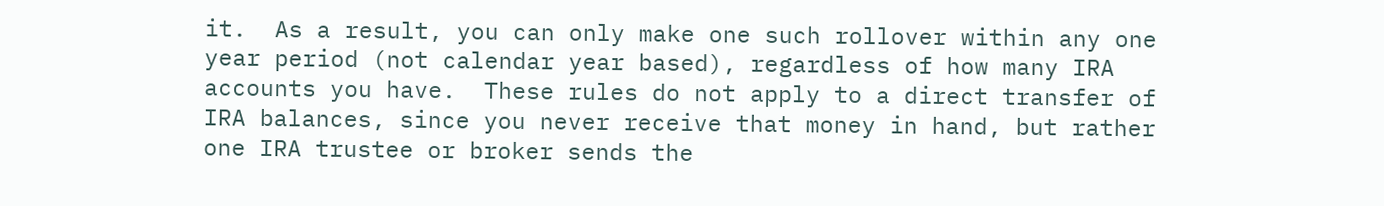it.  As a result, you can only make one such rollover within any one year period (not calendar year based), regardless of how many IRA accounts you have.  These rules do not apply to a direct transfer of IRA balances, since you never receive that money in hand, but rather one IRA trustee or broker sends the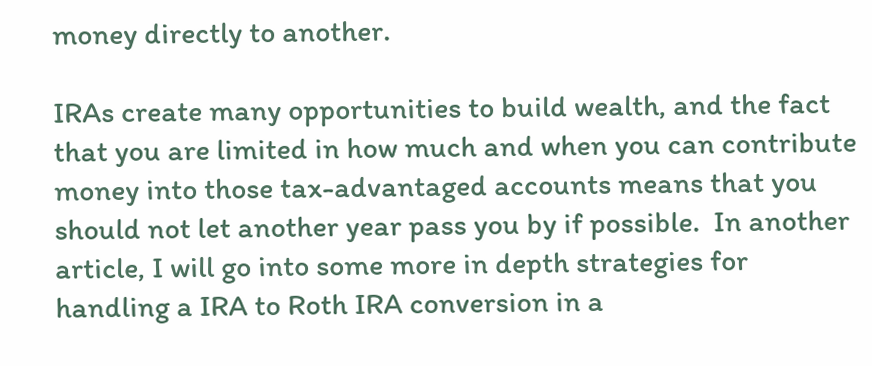money directly to another.

IRAs create many opportunities to build wealth, and the fact that you are limited in how much and when you can contribute money into those tax-advantaged accounts means that you should not let another year pass you by if possible.  In another article, I will go into some more in depth strategies for handling a IRA to Roth IRA conversion in a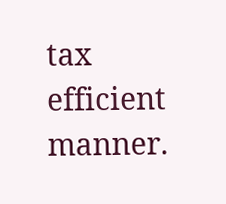tax efficient manner.